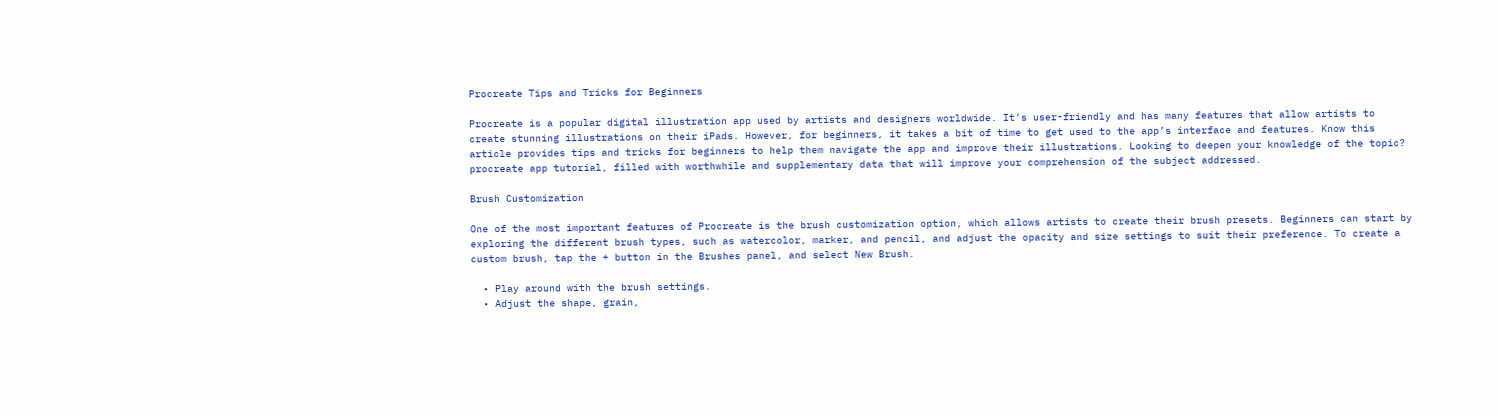Procreate Tips and Tricks for Beginners

Procreate is a popular digital illustration app used by artists and designers worldwide. It’s user-friendly and has many features that allow artists to create stunning illustrations on their iPads. However, for beginners, it takes a bit of time to get used to the app’s interface and features. Know this article provides tips and tricks for beginners to help them navigate the app and improve their illustrations. Looking to deepen your knowledge of the topic? procreate app tutorial, filled with worthwhile and supplementary data that will improve your comprehension of the subject addressed.

Brush Customization

One of the most important features of Procreate is the brush customization option, which allows artists to create their brush presets. Beginners can start by exploring the different brush types, such as watercolor, marker, and pencil, and adjust the opacity and size settings to suit their preference. To create a custom brush, tap the + button in the Brushes panel, and select New Brush.

  • Play around with the brush settings.
  • Adjust the shape, grain,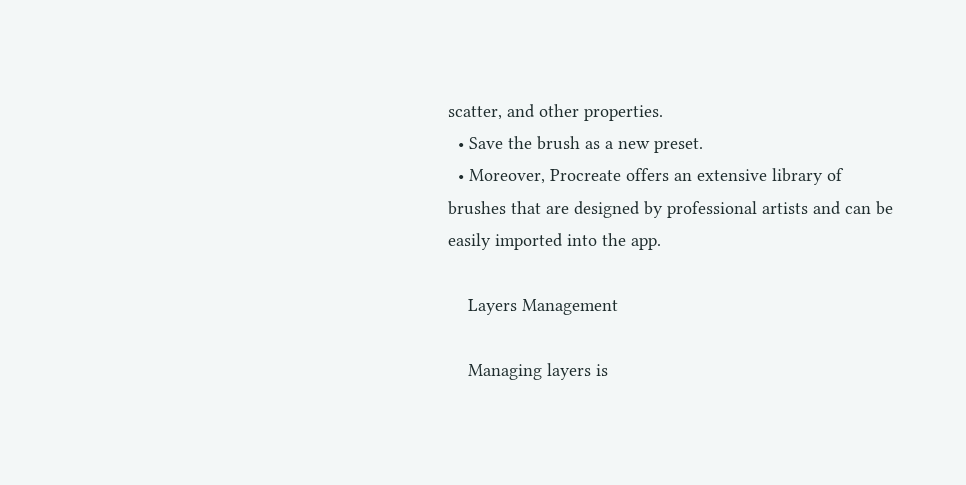scatter, and other properties.
  • Save the brush as a new preset.
  • Moreover, Procreate offers an extensive library of brushes that are designed by professional artists and can be easily imported into the app.

    Layers Management

    Managing layers is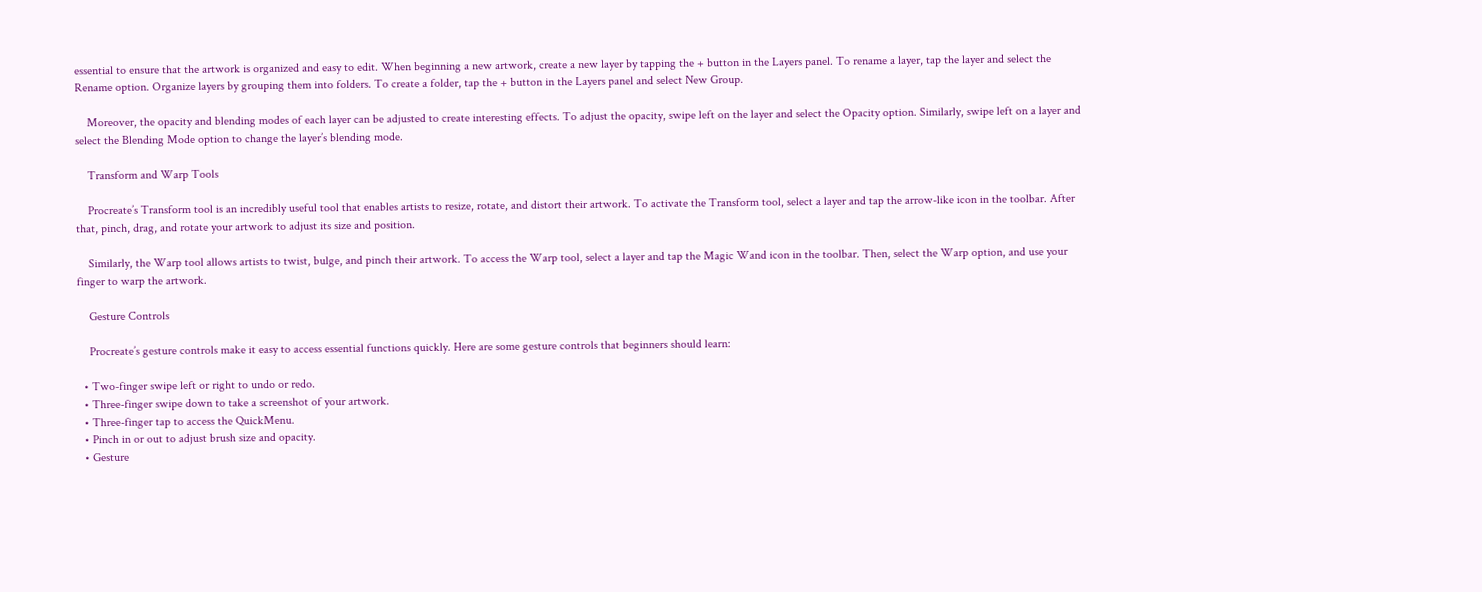essential to ensure that the artwork is organized and easy to edit. When beginning a new artwork, create a new layer by tapping the + button in the Layers panel. To rename a layer, tap the layer and select the Rename option. Organize layers by grouping them into folders. To create a folder, tap the + button in the Layers panel and select New Group.

    Moreover, the opacity and blending modes of each layer can be adjusted to create interesting effects. To adjust the opacity, swipe left on the layer and select the Opacity option. Similarly, swipe left on a layer and select the Blending Mode option to change the layer’s blending mode.

    Transform and Warp Tools

    Procreate’s Transform tool is an incredibly useful tool that enables artists to resize, rotate, and distort their artwork. To activate the Transform tool, select a layer and tap the arrow-like icon in the toolbar. After that, pinch, drag, and rotate your artwork to adjust its size and position.

    Similarly, the Warp tool allows artists to twist, bulge, and pinch their artwork. To access the Warp tool, select a layer and tap the Magic Wand icon in the toolbar. Then, select the Warp option, and use your finger to warp the artwork.

    Gesture Controls

    Procreate’s gesture controls make it easy to access essential functions quickly. Here are some gesture controls that beginners should learn:

  • Two-finger swipe left or right to undo or redo.
  • Three-finger swipe down to take a screenshot of your artwork.
  • Three-finger tap to access the QuickMenu.
  • Pinch in or out to adjust brush size and opacity.
  • Gesture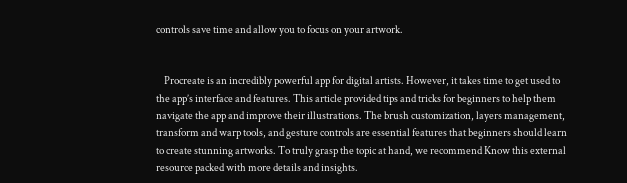controls save time and allow you to focus on your artwork.


    Procreate is an incredibly powerful app for digital artists. However, it takes time to get used to the app’s interface and features. This article provided tips and tricks for beginners to help them navigate the app and improve their illustrations. The brush customization, layers management, transform and warp tools, and gesture controls are essential features that beginners should learn to create stunning artworks. To truly grasp the topic at hand, we recommend Know this external resource packed with more details and insights.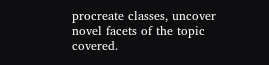procreate classes, uncover novel facets of the topic covered.